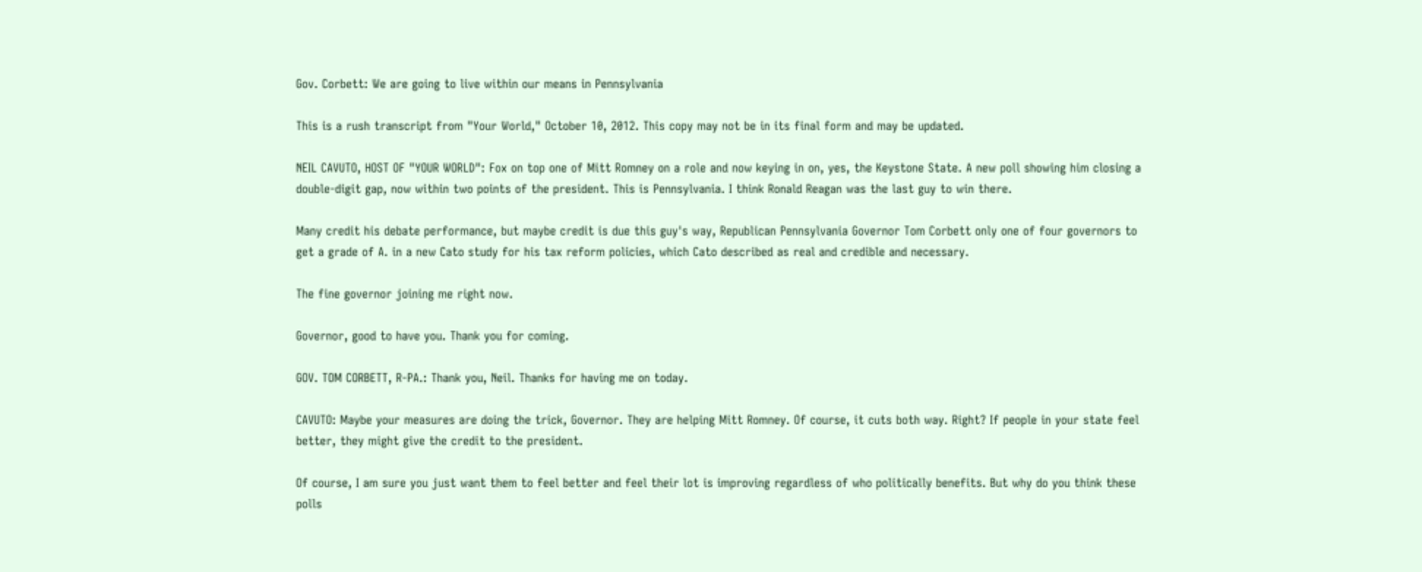Gov. Corbett: We are going to live within our means in Pennsylvania

This is a rush transcript from "Your World," October 10, 2012. This copy may not be in its final form and may be updated.

NEIL CAVUTO, HOST OF "YOUR WORLD": Fox on top one of Mitt Romney on a role and now keying in on, yes, the Keystone State. A new poll showing him closing a double-digit gap, now within two points of the president. This is Pennsylvania. I think Ronald Reagan was the last guy to win there.

Many credit his debate performance, but maybe credit is due this guy's way, Republican Pennsylvania Governor Tom Corbett only one of four governors to get a grade of A. in a new Cato study for his tax reform policies, which Cato described as real and credible and necessary.

The fine governor joining me right now.

Governor, good to have you. Thank you for coming.

GOV. TOM CORBETT, R-PA.: Thank you, Neil. Thanks for having me on today.

CAVUTO: Maybe your measures are doing the trick, Governor. They are helping Mitt Romney. Of course, it cuts both way. Right? If people in your state feel better, they might give the credit to the president.

Of course, I am sure you just want them to feel better and feel their lot is improving regardless of who politically benefits. But why do you think these polls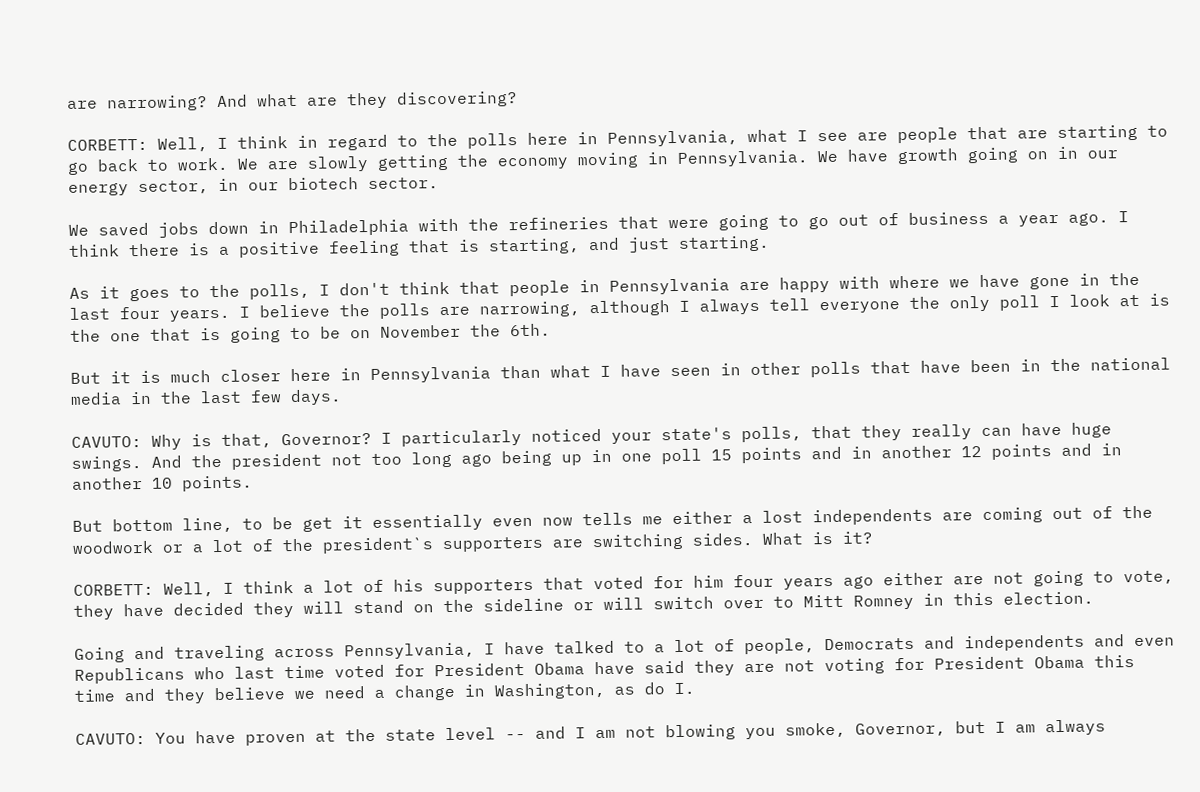are narrowing? And what are they discovering?

CORBETT: Well, I think in regard to the polls here in Pennsylvania, what I see are people that are starting to go back to work. We are slowly getting the economy moving in Pennsylvania. We have growth going on in our energy sector, in our biotech sector.

We saved jobs down in Philadelphia with the refineries that were going to go out of business a year ago. I think there is a positive feeling that is starting, and just starting.

As it goes to the polls, I don't think that people in Pennsylvania are happy with where we have gone in the last four years. I believe the polls are narrowing, although I always tell everyone the only poll I look at is the one that is going to be on November the 6th.

But it is much closer here in Pennsylvania than what I have seen in other polls that have been in the national media in the last few days.

CAVUTO: Why is that, Governor? I particularly noticed your state's polls, that they really can have huge swings. And the president not too long ago being up in one poll 15 points and in another 12 points and in another 10 points.

But bottom line, to be get it essentially even now tells me either a lost independents are coming out of the woodwork or a lot of the president`s supporters are switching sides. What is it?

CORBETT: Well, I think a lot of his supporters that voted for him four years ago either are not going to vote, they have decided they will stand on the sideline or will switch over to Mitt Romney in this election.

Going and traveling across Pennsylvania, I have talked to a lot of people, Democrats and independents and even Republicans who last time voted for President Obama have said they are not voting for President Obama this time and they believe we need a change in Washington, as do I.

CAVUTO: You have proven at the state level -- and I am not blowing you smoke, Governor, but I am always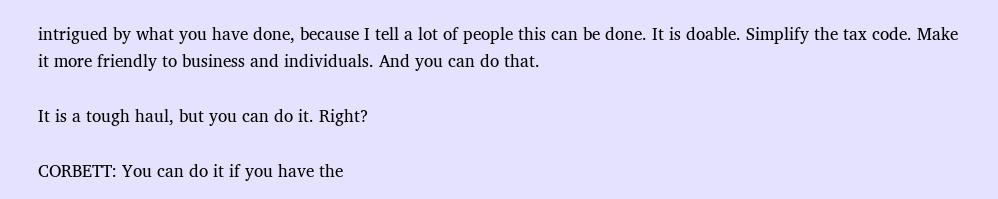intrigued by what you have done, because I tell a lot of people this can be done. It is doable. Simplify the tax code. Make it more friendly to business and individuals. And you can do that.

It is a tough haul, but you can do it. Right?

CORBETT: You can do it if you have the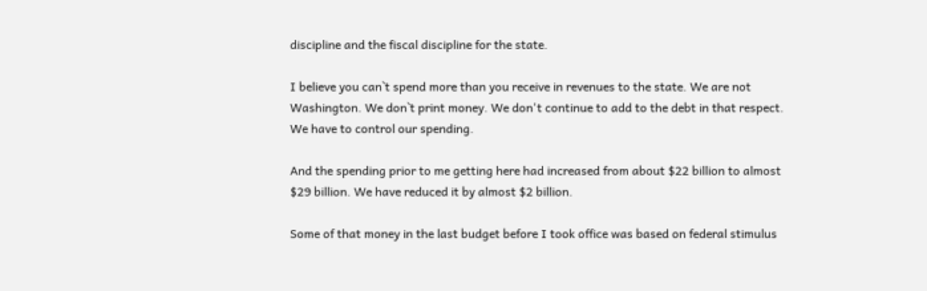discipline and the fiscal discipline for the state.

I believe you can`t spend more than you receive in revenues to the state. We are not Washington. We don`t print money. We don't continue to add to the debt in that respect. We have to control our spending.

And the spending prior to me getting here had increased from about $22 billion to almost $29 billion. We have reduced it by almost $2 billion.

Some of that money in the last budget before I took office was based on federal stimulus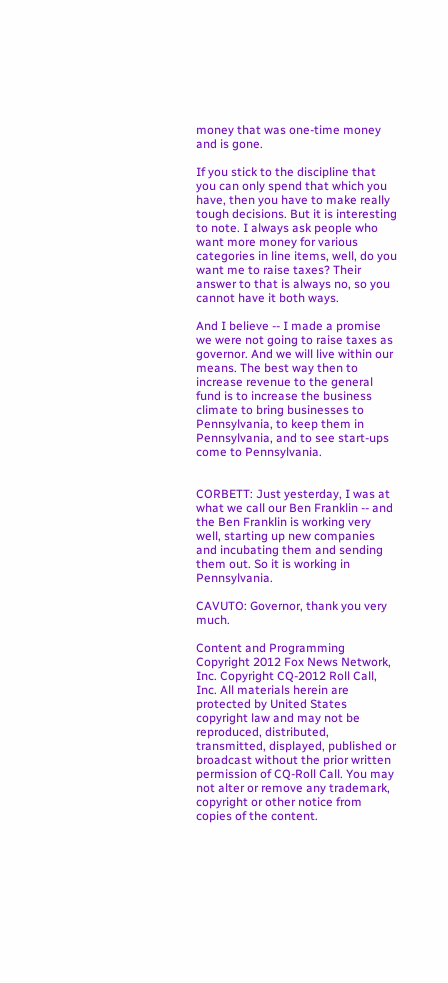money that was one-time money and is gone.

If you stick to the discipline that you can only spend that which you have, then you have to make really tough decisions. But it is interesting to note. I always ask people who want more money for various categories in line items, well, do you want me to raise taxes? Their answer to that is always no, so you cannot have it both ways.

And I believe -- I made a promise we were not going to raise taxes as governor. And we will live within our means. The best way then to increase revenue to the general fund is to increase the business climate to bring businesses to Pennsylvania, to keep them in Pennsylvania, and to see start-ups come to Pennsylvania.


CORBETT: Just yesterday, I was at what we call our Ben Franklin -- and the Ben Franklin is working very well, starting up new companies and incubating them and sending them out. So it is working in Pennsylvania.

CAVUTO: Governor, thank you very much.

Content and Programming Copyright 2012 Fox News Network, Inc. Copyright CQ-2012 Roll Call, Inc. All materials herein are protected by United States copyright law and may not be reproduced, distributed, transmitted, displayed, published or broadcast without the prior written permission of CQ-Roll Call. You may not alter or remove any trademark, copyright or other notice from copies of the content.